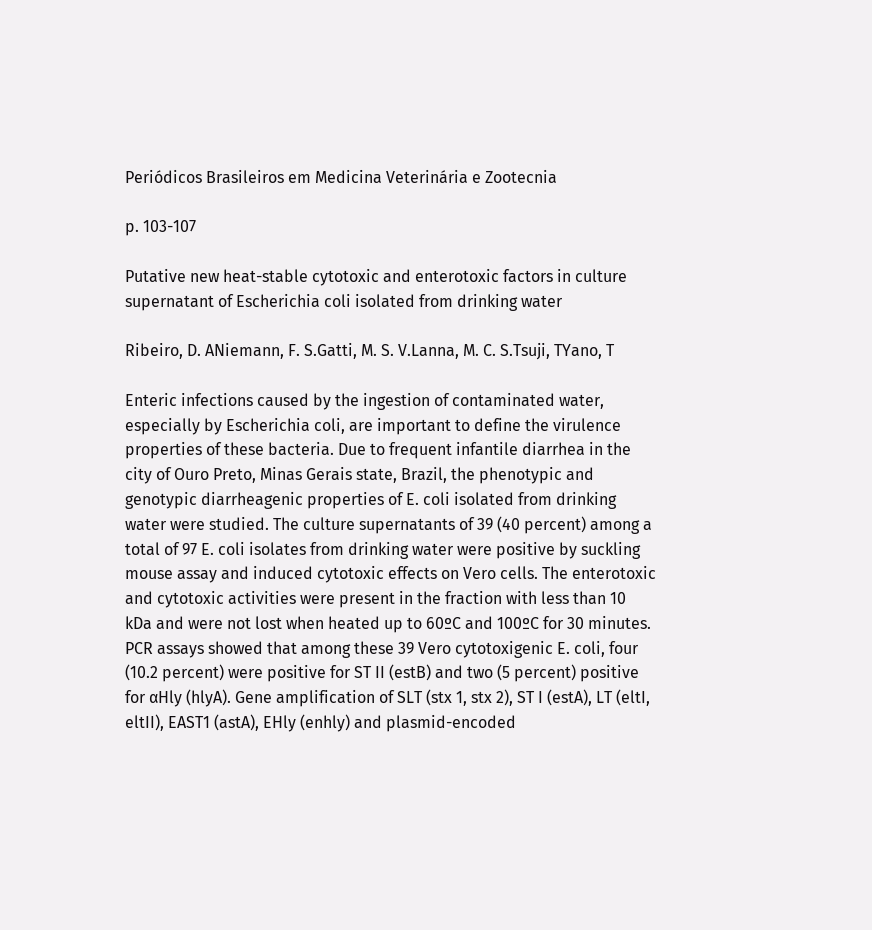Periódicos Brasileiros em Medicina Veterinária e Zootecnia

p. 103-107

Putative new heat-stable cytotoxic and enterotoxic factors in culture supernatant of Escherichia coli isolated from drinking water

Ribeiro, D. ANiemann, F. S.Gatti, M. S. V.Lanna, M. C. S.Tsuji, TYano, T

Enteric infections caused by the ingestion of contaminated water, especially by Escherichia coli, are important to define the virulence properties of these bacteria. Due to frequent infantile diarrhea in the city of Ouro Preto, Minas Gerais state, Brazil, the phenotypic and genotypic diarrheagenic properties of E. coli isolated from drinking water were studied. The culture supernatants of 39 (40 percent) among a total of 97 E. coli isolates from drinking water were positive by suckling mouse assay and induced cytotoxic effects on Vero cells. The enterotoxic and cytotoxic activities were present in the fraction with less than 10 kDa and were not lost when heated up to 60ºC and 100ºC for 30 minutes. PCR assays showed that among these 39 Vero cytotoxigenic E. coli, four (10.2 percent) were positive for ST II (estB) and two (5 percent) positive for αHly (hlyA). Gene amplification of SLT (stx 1, stx 2), ST I (estA), LT (eltI, eltII), EAST1 (astA), EHly (enhly) and plasmid-encoded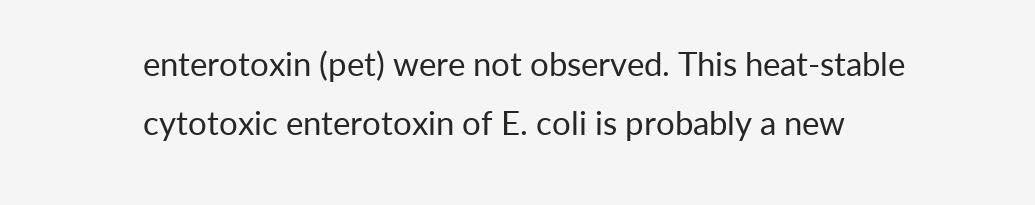enterotoxin (pet) were not observed. This heat-stable cytotoxic enterotoxin of E. coli is probably a new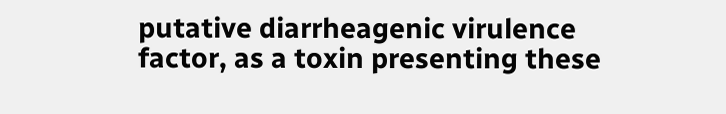putative diarrheagenic virulence factor, as a toxin presenting these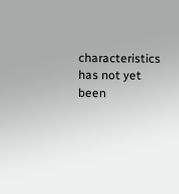characteristics has not yet been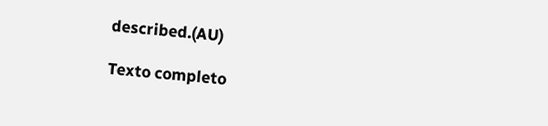described.(AU)

Texto completo